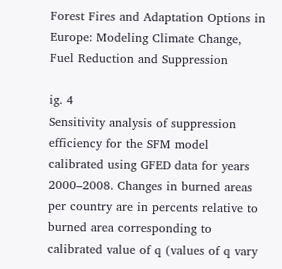Forest Fires and Adaptation Options in Europe: Modeling Climate Change, Fuel Reduction and Suppression

ig. 4
Sensitivity analysis of suppression efficiency for the SFM model calibrated using GFED data for years 2000–2008. Changes in burned areas per country are in percents relative to burned area corresponding to calibrated value of q (values of q vary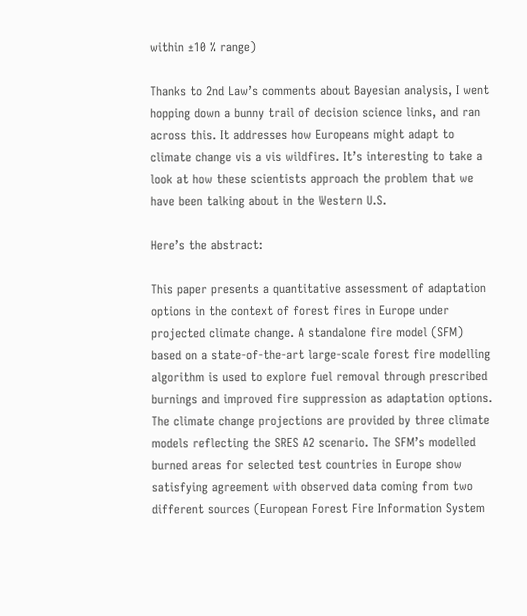within ±10 % range)

Thanks to 2nd Law’s comments about Bayesian analysis, I went hopping down a bunny trail of decision science links, and ran across this. It addresses how Europeans might adapt to climate change vis a vis wildfires. It’s interesting to take a look at how these scientists approach the problem that we have been talking about in the Western U.S.

Here’s the abstract:

This paper presents a quantitative assessment of adaptation options in the context of forest fires in Europe under projected climate change. A standalone fire model (SFM) based on a state-of-the-art large-scale forest fire modelling algorithm is used to explore fuel removal through prescribed burnings and improved fire suppression as adaptation options. The climate change projections are provided by three climate models reflecting the SRES A2 scenario. The SFM’s modelled burned areas for selected test countries in Europe show satisfying agreement with observed data coming from two different sources (European Forest Fire Information System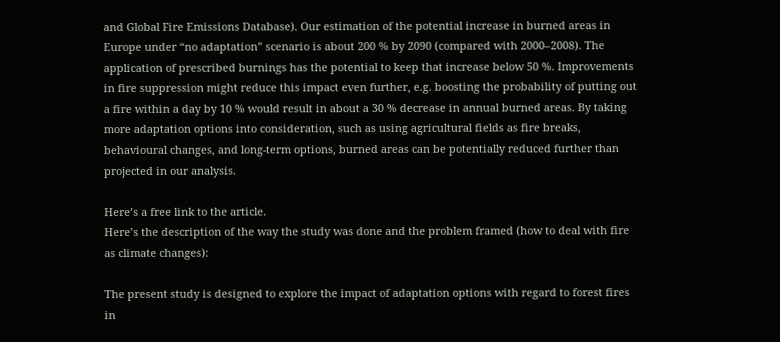and Global Fire Emissions Database). Our estimation of the potential increase in burned areas in Europe under “no adaptation” scenario is about 200 % by 2090 (compared with 2000–2008). The application of prescribed burnings has the potential to keep that increase below 50 %. Improvements in fire suppression might reduce this impact even further, e.g. boosting the probability of putting out a fire within a day by 10 % would result in about a 30 % decrease in annual burned areas. By taking more adaptation options into consideration, such as using agricultural fields as fire breaks, behavioural changes, and long-term options, burned areas can be potentially reduced further than projected in our analysis.

Here’s a free link to the article.
Here’s the description of the way the study was done and the problem framed (how to deal with fire as climate changes):

The present study is designed to explore the impact of adaptation options with regard to forest fires in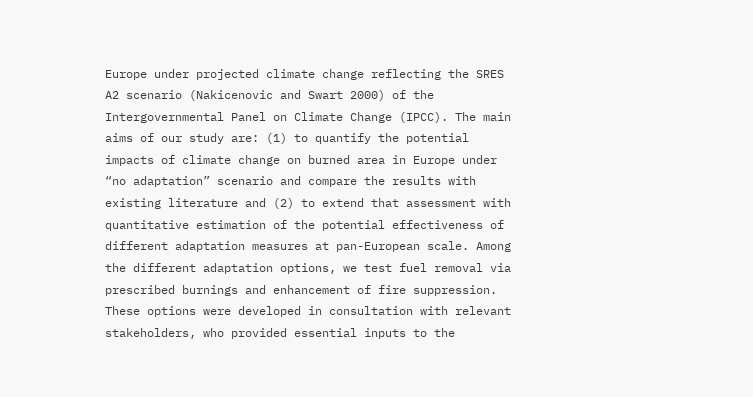Europe under projected climate change reflecting the SRES A2 scenario (Nakicenovic and Swart 2000) of the Intergovernmental Panel on Climate Change (IPCC). The main aims of our study are: (1) to quantify the potential impacts of climate change on burned area in Europe under “no adaptation” scenario and compare the results with existing literature and (2) to extend that assessment with quantitative estimation of the potential effectiveness of different adaptation measures at pan-European scale. Among the different adaptation options, we test fuel removal via prescribed burnings and enhancement of fire suppression. These options were developed in consultation with relevant stakeholders, who provided essential inputs to the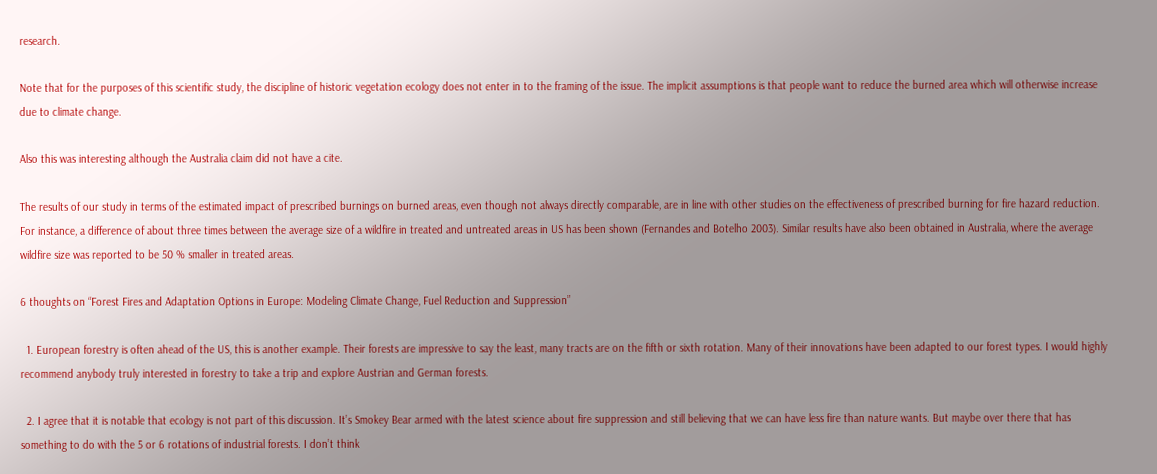research.

Note that for the purposes of this scientific study, the discipline of historic vegetation ecology does not enter in to the framing of the issue. The implicit assumptions is that people want to reduce the burned area which will otherwise increase due to climate change.

Also this was interesting although the Australia claim did not have a cite.

The results of our study in terms of the estimated impact of prescribed burnings on burned areas, even though not always directly comparable, are in line with other studies on the effectiveness of prescribed burning for fire hazard reduction. For instance, a difference of about three times between the average size of a wildfire in treated and untreated areas in US has been shown (Fernandes and Botelho 2003). Similar results have also been obtained in Australia, where the average wildfire size was reported to be 50 % smaller in treated areas.

6 thoughts on “Forest Fires and Adaptation Options in Europe: Modeling Climate Change, Fuel Reduction and Suppression”

  1. European forestry is often ahead of the US, this is another example. Their forests are impressive to say the least, many tracts are on the fifth or sixth rotation. Many of their innovations have been adapted to our forest types. I would highly recommend anybody truly interested in forestry to take a trip and explore Austrian and German forests.

  2. I agree that it is notable that ecology is not part of this discussion. It’s Smokey Bear armed with the latest science about fire suppression and still believing that we can have less fire than nature wants. But maybe over there that has something to do with the 5 or 6 rotations of industrial forests. I don’t think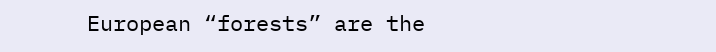European “forests” are the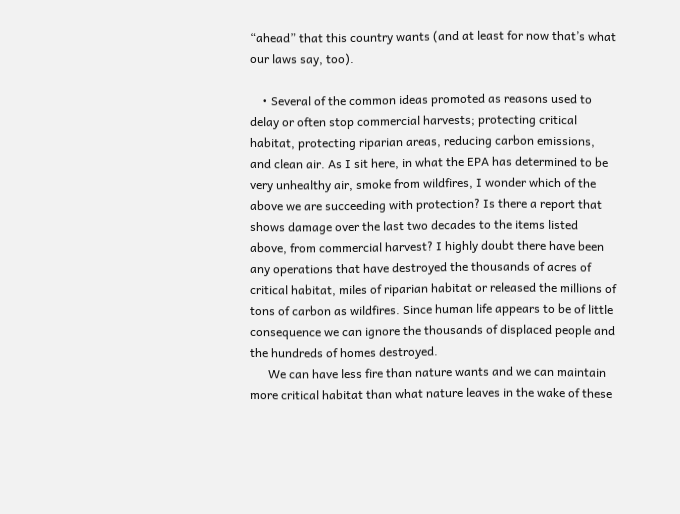“ahead” that this country wants (and at least for now that’s what our laws say, too).

    • Several of the common ideas promoted as reasons used to delay or often stop commercial harvests; protecting critical habitat, protecting riparian areas, reducing carbon emissions, and clean air. As I sit here, in what the EPA has determined to be very unhealthy air, smoke from wildfires, I wonder which of the above we are succeeding with protection? Is there a report that shows damage over the last two decades to the items listed above, from commercial harvest? I highly doubt there have been any operations that have destroyed the thousands of acres of critical habitat, miles of riparian habitat or released the millions of tons of carbon as wildfires. Since human life appears to be of little consequence we can ignore the thousands of displaced people and the hundreds of homes destroyed.
      We can have less fire than nature wants and we can maintain more critical habitat than what nature leaves in the wake of these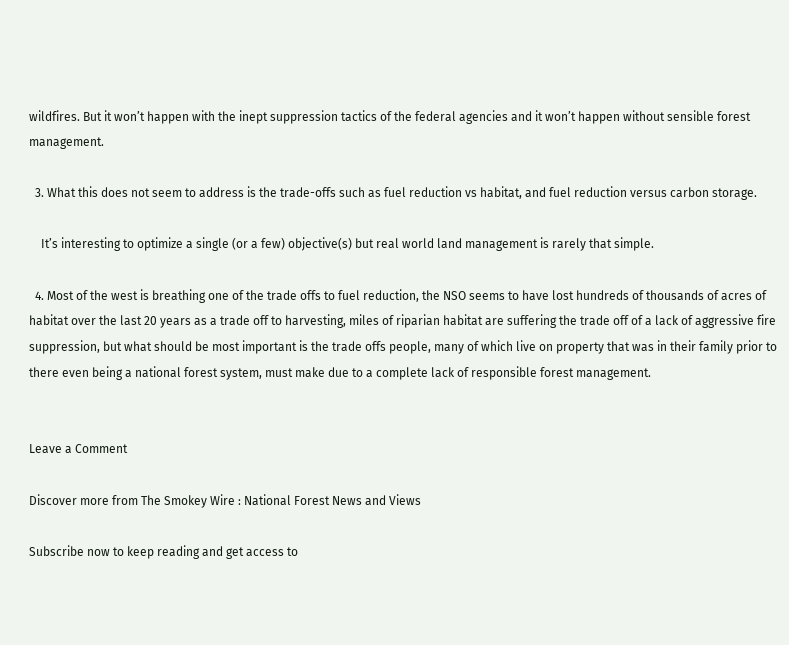wildfires. But it won’t happen with the inept suppression tactics of the federal agencies and it won’t happen without sensible forest management.

  3. What this does not seem to address is the trade-offs such as fuel reduction vs habitat, and fuel reduction versus carbon storage.

    It’s interesting to optimize a single (or a few) objective(s) but real world land management is rarely that simple.

  4. Most of the west is breathing one of the trade offs to fuel reduction, the NSO seems to have lost hundreds of thousands of acres of habitat over the last 20 years as a trade off to harvesting, miles of riparian habitat are suffering the trade off of a lack of aggressive fire suppression, but what should be most important is the trade offs people, many of which live on property that was in their family prior to there even being a national forest system, must make due to a complete lack of responsible forest management.


Leave a Comment

Discover more from The Smokey Wire : National Forest News and Views

Subscribe now to keep reading and get access to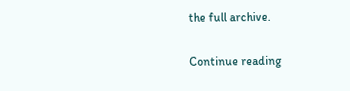the full archive.

Continue reading